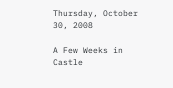Thursday, October 30, 2008

A Few Weeks in Castle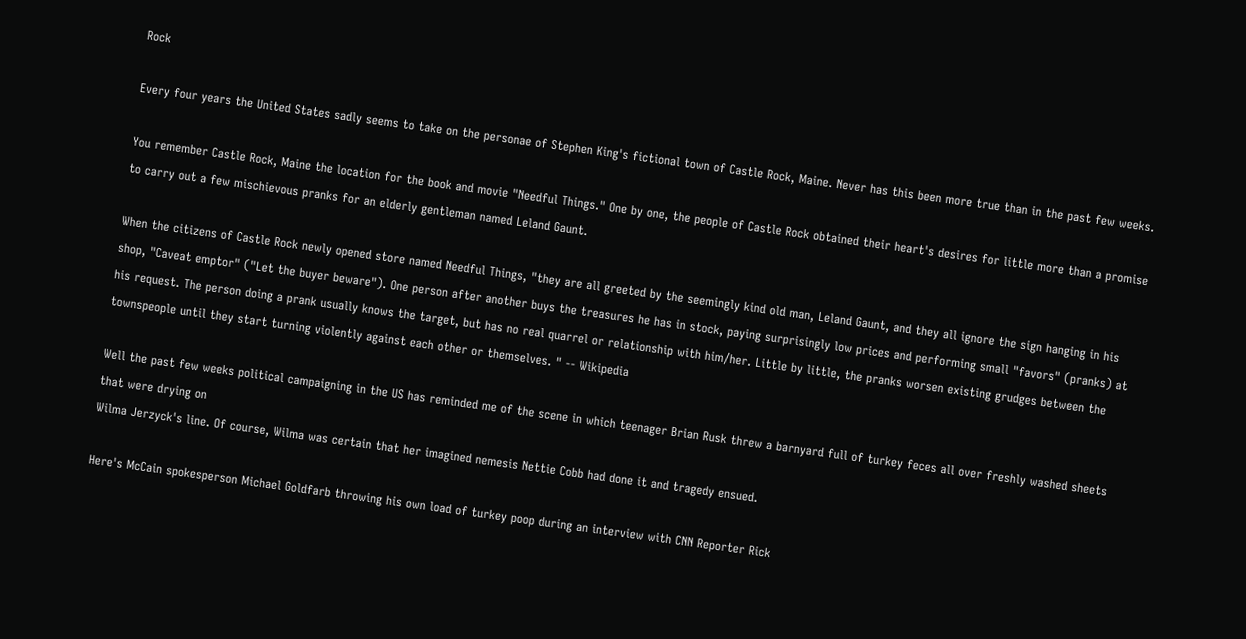Rock

Every four years the United States sadly seems to take on the personae of Stephen King's fictional town of Castle Rock, Maine. Never has this been more true than in the past few weeks.

You remember Castle Rock, Maine the location for the book and movie "Needful Things." One by one, the people of Castle Rock obtained their heart's desires for little more than a promise to carry out a few mischievous pranks for an elderly gentleman named Leland Gaunt.

When the citizens of Castle Rock newly opened store named Needful Things, "they are all greeted by the seemingly kind old man, Leland Gaunt, and they all ignore the sign hanging in his shop, "Caveat emptor" ("Let the buyer beware"). One person after another buys the treasures he has in stock, paying surprisingly low prices and performing small "favors" (pranks) at his request. The person doing a prank usually knows the target, but has no real quarrel or relationship with him/her. Little by little, the pranks worsen existing grudges between the townspeople until they start turning violently against each other or themselves. " -- Wikipedia

Well the past few weeks political campaigning in the US has reminded me of the scene in which teenager Brian Rusk threw a barnyard full of turkey feces all over freshly washed sheets that were drying on
Wilma Jerzyck's line. Of course, Wilma was certain that her imagined nemesis Nettie Cobb had done it and tragedy ensued.

Here's McCain spokesperson Michael Goldfarb throwing his own load of turkey poop during an interview with CNN Reporter Rick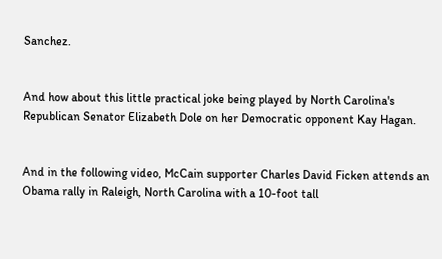Sanchez.


And how about this little practical joke being played by North Carolina's Republican Senator Elizabeth Dole on her Democratic opponent Kay Hagan.


And in the following video, McCain supporter Charles David Ficken attends an Obama rally in Raleigh, North Carolina with a 10-foot tall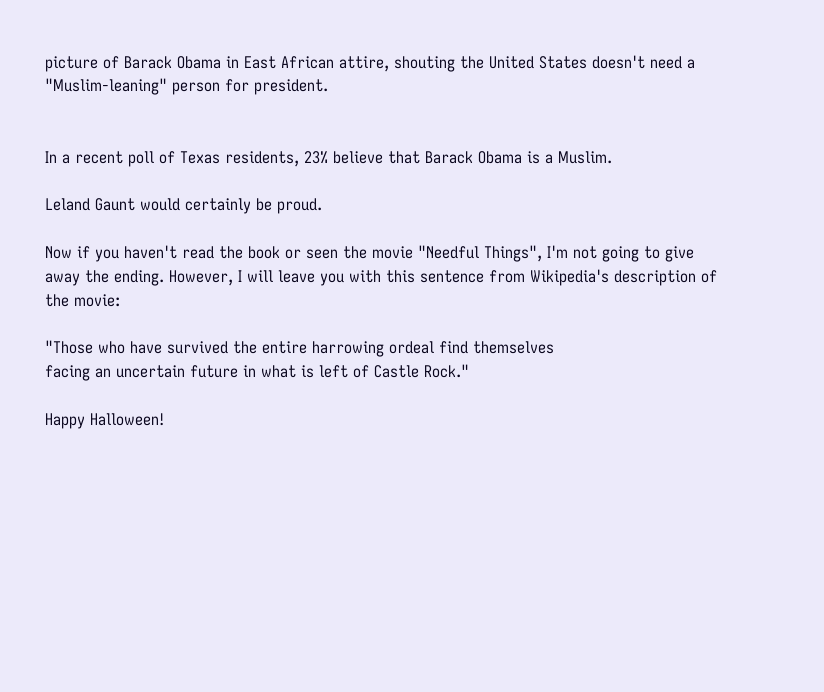picture of Barack Obama in East African attire, shouting the United States doesn't need a "Muslim-leaning" person for president.


In a recent poll of Texas residents, 23% believe that Barack Obama is a Muslim.

Leland Gaunt would certainly be proud.

Now if you haven't read the book or seen the movie "Needful Things", I'm not going to give away the ending. However, I will leave you with this sentence from Wikipedia's description of the movie:

"Those who have survived the entire harrowing ordeal find themselves
facing an uncertain future in what is left of Castle Rock."

Happy Halloween!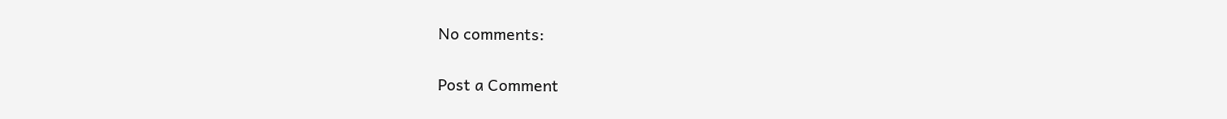No comments:

Post a Comment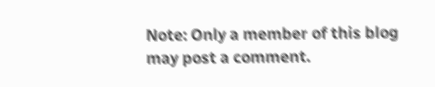Note: Only a member of this blog may post a comment.